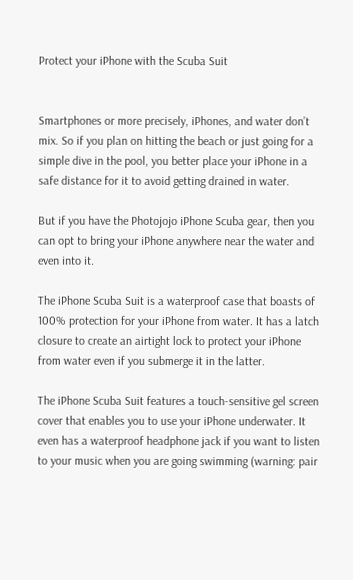Protect your iPhone with the Scuba Suit


Smartphones or more precisely, iPhones, and water don’t mix. So if you plan on hitting the beach or just going for a simple dive in the pool, you better place your iPhone in a safe distance for it to avoid getting drained in water.

But if you have the Photojojo iPhone Scuba gear, then you can opt to bring your iPhone anywhere near the water and even into it.

The iPhone Scuba Suit is a waterproof case that boasts of 100% protection for your iPhone from water. It has a latch closure to create an airtight lock to protect your iPhone from water even if you submerge it in the latter.

The iPhone Scuba Suit features a touch-sensitive gel screen cover that enables you to use your iPhone underwater. It even has a waterproof headphone jack if you want to listen to your music when you are going swimming (warning: pair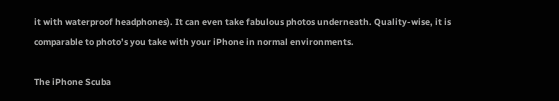it with waterproof headphones). It can even take fabulous photos underneath. Quality-wise, it is comparable to photo’s you take with your iPhone in normal environments.

The iPhone Scuba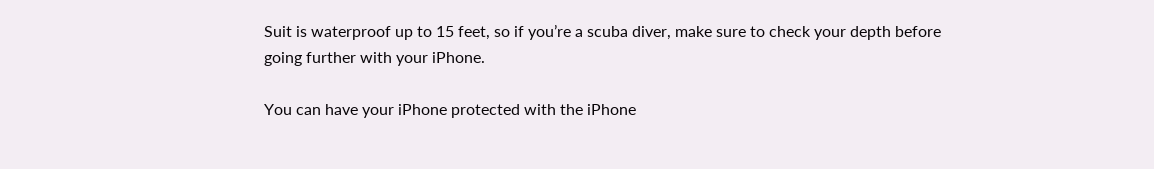Suit is waterproof up to 15 feet, so if you’re a scuba diver, make sure to check your depth before going further with your iPhone.

You can have your iPhone protected with the iPhone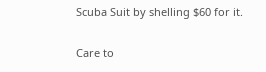Scuba Suit by shelling $60 for it.

Care to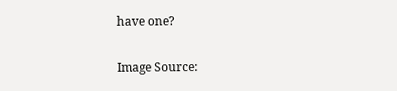have one?

Image Source: